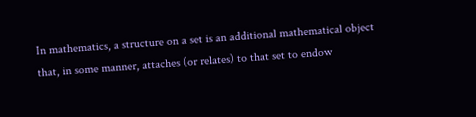In mathematics, a structure on a set is an additional mathematical object that, in some manner, attaches (or relates) to that set to endow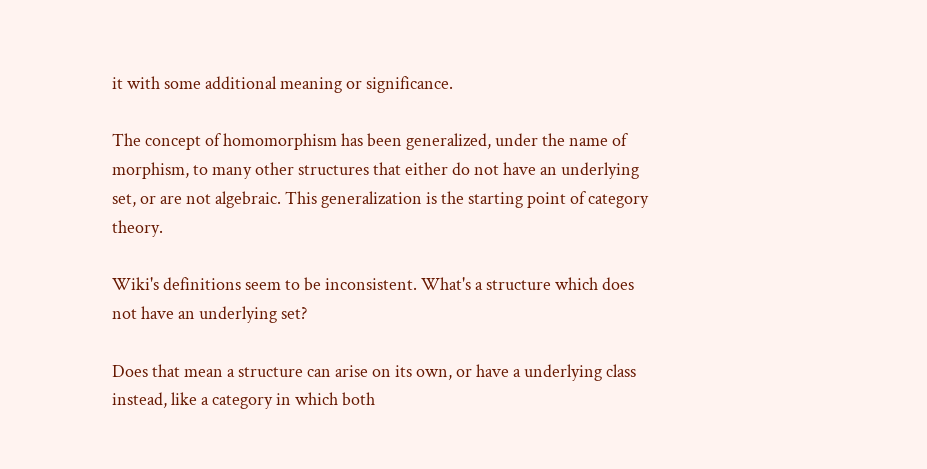it with some additional meaning or significance.

The concept of homomorphism has been generalized, under the name of morphism, to many other structures that either do not have an underlying set, or are not algebraic. This generalization is the starting point of category theory.

Wiki's definitions seem to be inconsistent. What's a structure which does not have an underlying set?

Does that mean a structure can arise on its own, or have a underlying class instead, like a category in which both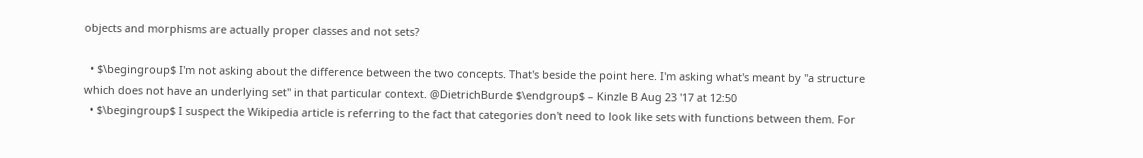objects and morphisms are actually proper classes and not sets?

  • $\begingroup$ I'm not asking about the difference between the two concepts. That's beside the point here. I'm asking what's meant by "a structure which does not have an underlying set" in that particular context. @DietrichBurde $\endgroup$ – Kinzle B Aug 23 '17 at 12:50
  • $\begingroup$ I suspect the Wikipedia article is referring to the fact that categories don't need to look like sets with functions between them. For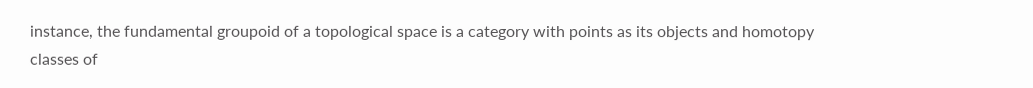instance, the fundamental groupoid of a topological space is a category with points as its objects and homotopy classes of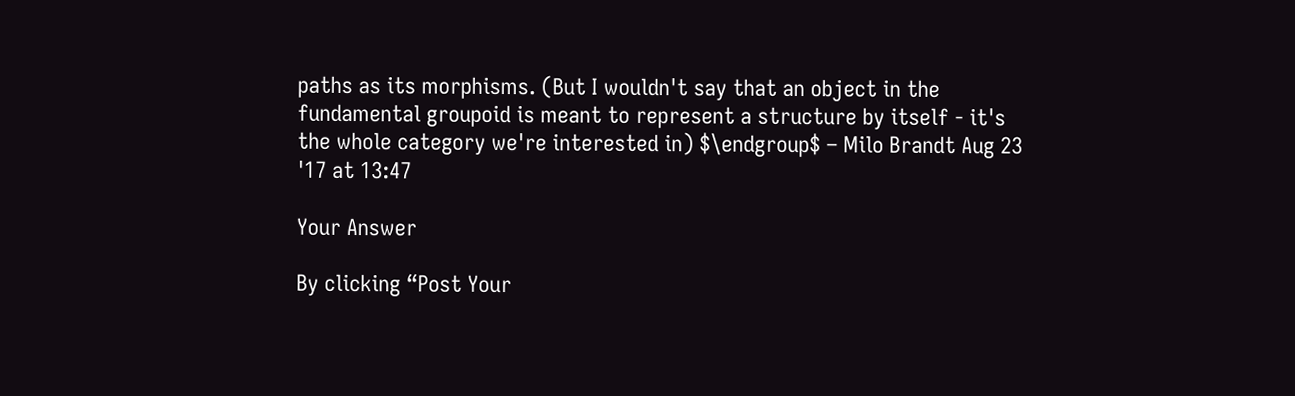paths as its morphisms. (But I wouldn't say that an object in the fundamental groupoid is meant to represent a structure by itself - it's the whole category we're interested in) $\endgroup$ – Milo Brandt Aug 23 '17 at 13:47

Your Answer

By clicking “Post Your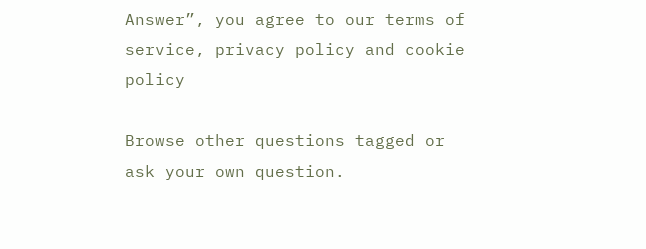Answer”, you agree to our terms of service, privacy policy and cookie policy

Browse other questions tagged or ask your own question.